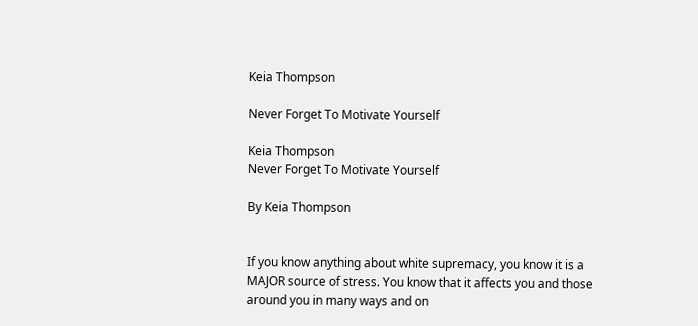Keia Thompson

Never Forget To Motivate Yourself

Keia Thompson
Never Forget To Motivate Yourself

By Keia Thompson


If you know anything about white supremacy, you know it is a MAJOR source of stress. You know that it affects you and those around you in many ways and on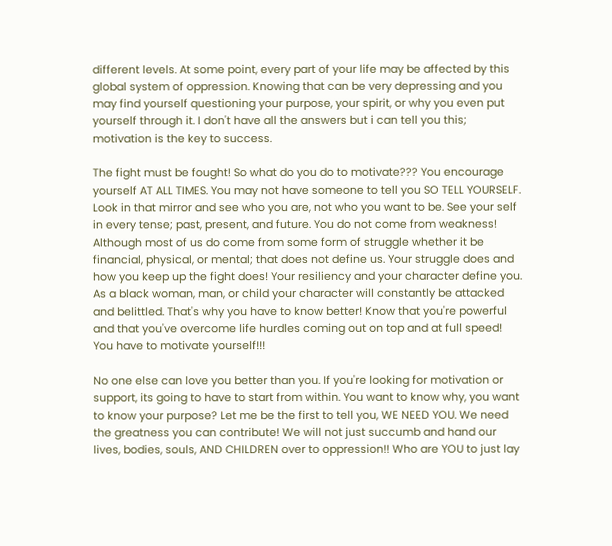different levels. At some point, every part of your life may be affected by this global system of oppression. Knowing that can be very depressing and you may find yourself questioning your purpose, your spirit, or why you even put yourself through it. I don't have all the answers but i can tell you this; motivation is the key to success.

The fight must be fought! So what do you do to motivate??? You encourage yourself AT ALL TIMES. You may not have someone to tell you SO TELL YOURSELF. Look in that mirror and see who you are, not who you want to be. See your self in every tense; past, present, and future. You do not come from weakness! Although most of us do come from some form of struggle whether it be financial, physical, or mental; that does not define us. Your struggle does and how you keep up the fight does! Your resiliency and your character define you. As a black woman, man, or child your character will constantly be attacked and belittled. That's why you have to know better! Know that you're powerful and that you've overcome life hurdles coming out on top and at full speed! You have to motivate yourself!!!

No one else can love you better than you. If you're looking for motivation or support, its going to have to start from within. You want to know why, you want to know your purpose? Let me be the first to tell you, WE NEED YOU. We need the greatness you can contribute! We will not just succumb and hand our lives, bodies, souls, AND CHILDREN over to oppression!! Who are YOU to just lay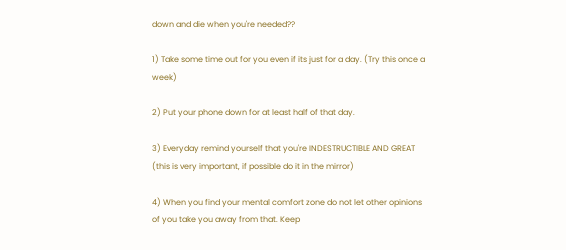down and die when you're needed??

1) Take some time out for you even if its just for a day. (Try this once a week)

2) Put your phone down for at least half of that day.

3) Everyday remind yourself that you're INDESTRUCTIBLE AND GREAT (this is very important, if possible do it in the mirror)

4) When you find your mental comfort zone do not let other opinions of you take you away from that. Keep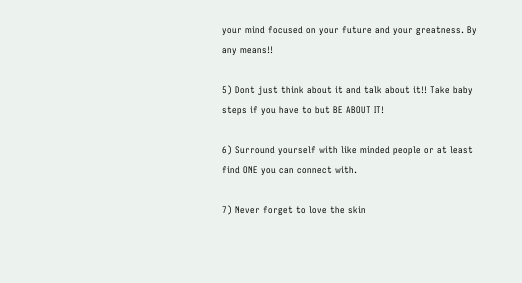your mind focused on your future and your greatness. By any means!!

5) Dont just think about it and talk about it!! Take baby steps if you have to but BE ABOUT IT!

6) Surround yourself with like minded people or at least find ONE you can connect with.

7) Never forget to love the skin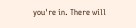you're in. There will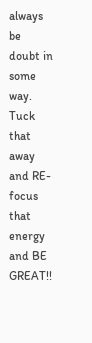always be doubt in some way. Tuck that away and RE-focus that energy and BE GREAT!!